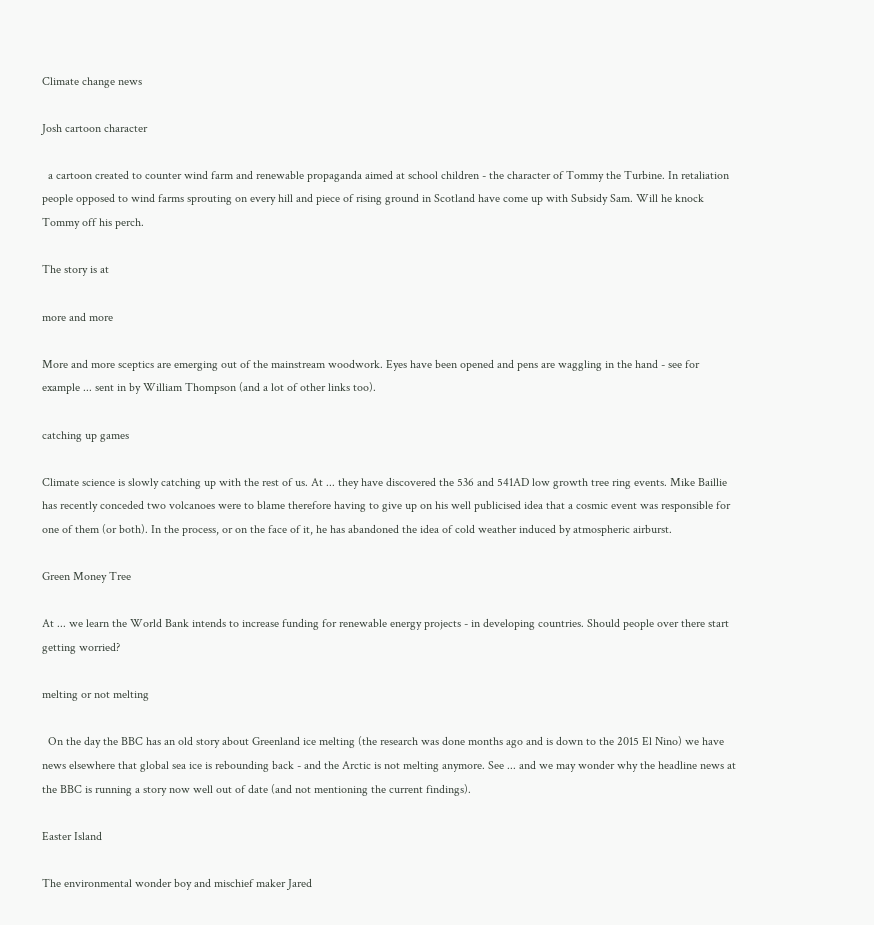Climate change news

Josh cartoon character

  a cartoon created to counter wind farm and renewable propaganda aimed at school children - the character of Tommy the Turbine. In retaliation people opposed to wind farms sprouting on every hill and piece of rising ground in Scotland have come up with Subsidy Sam. Will he knock Tommy off his perch.

The story is at

more and more

More and more sceptics are emerging out of the mainstream woodwork. Eyes have been opened and pens are waggling in the hand - see for example ... sent in by William Thompson (and a lot of other links too).

catching up games

Climate science is slowly catching up with the rest of us. At ... they have discovered the 536 and 541AD low growth tree ring events. Mike Baillie has recently conceded two volcanoes were to blame therefore having to give up on his well publicised idea that a cosmic event was responsible for one of them (or both). In the process, or on the face of it, he has abandoned the idea of cold weather induced by atmospheric airburst.

Green Money Tree

At ... we learn the World Bank intends to increase funding for renewable energy projects - in developing countries. Should people over there start getting worried?

melting or not melting

  On the day the BBC has an old story about Greenland ice melting (the research was done months ago and is down to the 2015 El Nino) we have news elsewhere that global sea ice is rebounding back - and the Arctic is not melting anymore. See ... and we may wonder why the headline news at the BBC is running a story now well out of date (and not mentioning the current findings).

Easter Island

The environmental wonder boy and mischief maker Jared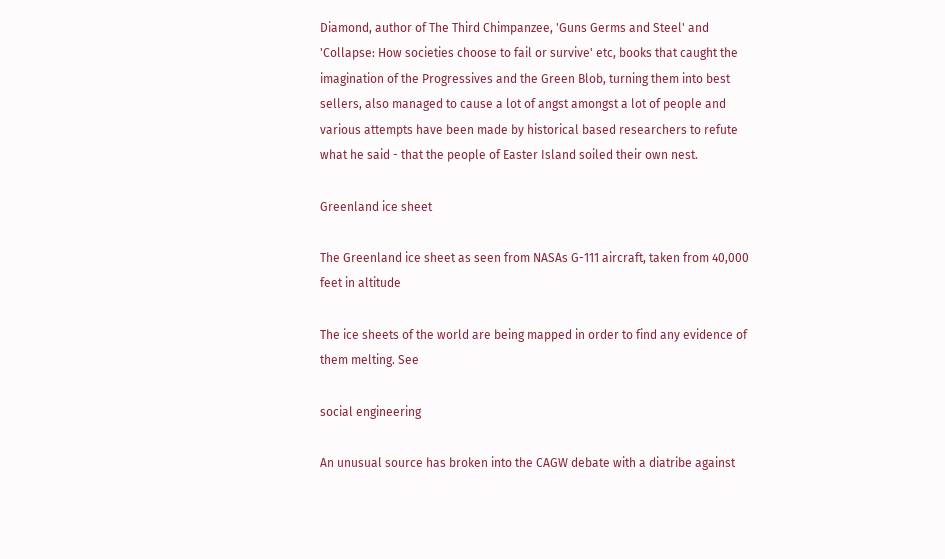Diamond, author of The Third Chimpanzee, 'Guns Germs and Steel' and 'Collapse: How societies choose to fail or survive' etc, books that caught the imagination of the Progressives and the Green Blob, turning them into best sellers, also managed to cause a lot of angst amongst a lot of people and various attempts have been made by historical based researchers to refute what he said - that the people of Easter Island soiled their own nest.

Greenland ice sheet

The Greenland ice sheet as seen from NASAs G-111 aircraft, taken from 40,000 feet in altitude

The ice sheets of the world are being mapped in order to find any evidence of them melting. See

social engineering

An unusual source has broken into the CAGW debate with a diatribe against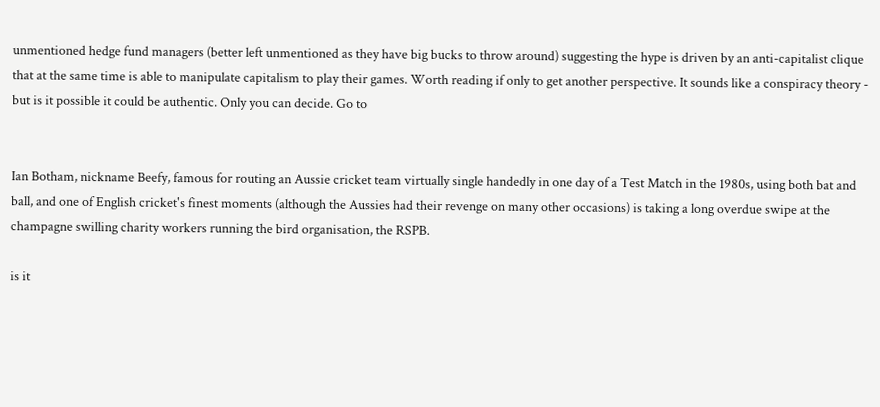unmentioned hedge fund managers (better left unmentioned as they have big bucks to throw around) suggesting the hype is driven by an anti-capitalist clique that at the same time is able to manipulate capitalism to play their games. Worth reading if only to get another perspective. It sounds like a conspiracy theory - but is it possible it could be authentic. Only you can decide. Go to


Ian Botham, nickname Beefy, famous for routing an Aussie cricket team virtually single handedly in one day of a Test Match in the 1980s, using both bat and ball, and one of English cricket's finest moments (although the Aussies had their revenge on many other occasions) is taking a long overdue swipe at the champagne swilling charity workers running the bird organisation, the RSPB.

is it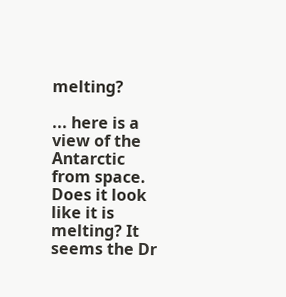melting?

... here is a view of the Antarctic from space. Does it look like it is melting? It seems the Dr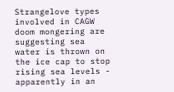Strangelove types involved in CAGW doom mongering are suggesting sea water is thrown on the ice cap to stop rising sea levels - apparently in an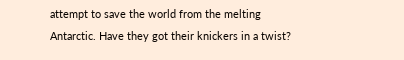attempt to save the world from the melting Antarctic. Have they got their knickers in a twist?